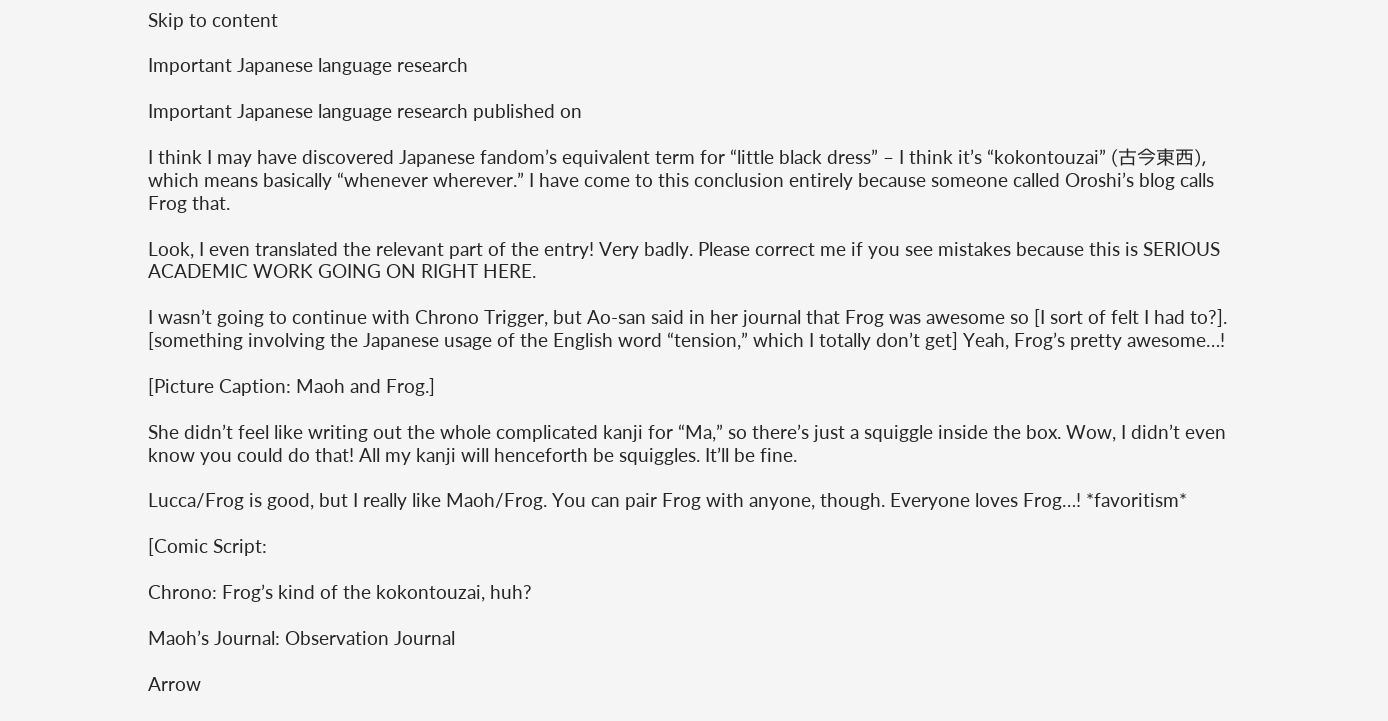Skip to content

Important Japanese language research

Important Japanese language research published on

I think I may have discovered Japanese fandom’s equivalent term for “little black dress” – I think it’s “kokontouzai” (古今東西), which means basically “whenever wherever.” I have come to this conclusion entirely because someone called Oroshi’s blog calls Frog that.

Look, I even translated the relevant part of the entry! Very badly. Please correct me if you see mistakes because this is SERIOUS ACADEMIC WORK GOING ON RIGHT HERE.

I wasn’t going to continue with Chrono Trigger, but Ao-san said in her journal that Frog was awesome so [I sort of felt I had to?]. [something involving the Japanese usage of the English word “tension,” which I totally don’t get] Yeah, Frog’s pretty awesome…!

[Picture Caption: Maoh and Frog.]

She didn’t feel like writing out the whole complicated kanji for “Ma,” so there’s just a squiggle inside the box. Wow, I didn’t even know you could do that! All my kanji will henceforth be squiggles. It’ll be fine.

Lucca/Frog is good, but I really like Maoh/Frog. You can pair Frog with anyone, though. Everyone loves Frog…! *favoritism*

[Comic Script:

Chrono: Frog’s kind of the kokontouzai, huh?

Maoh’s Journal: Observation Journal

Arrow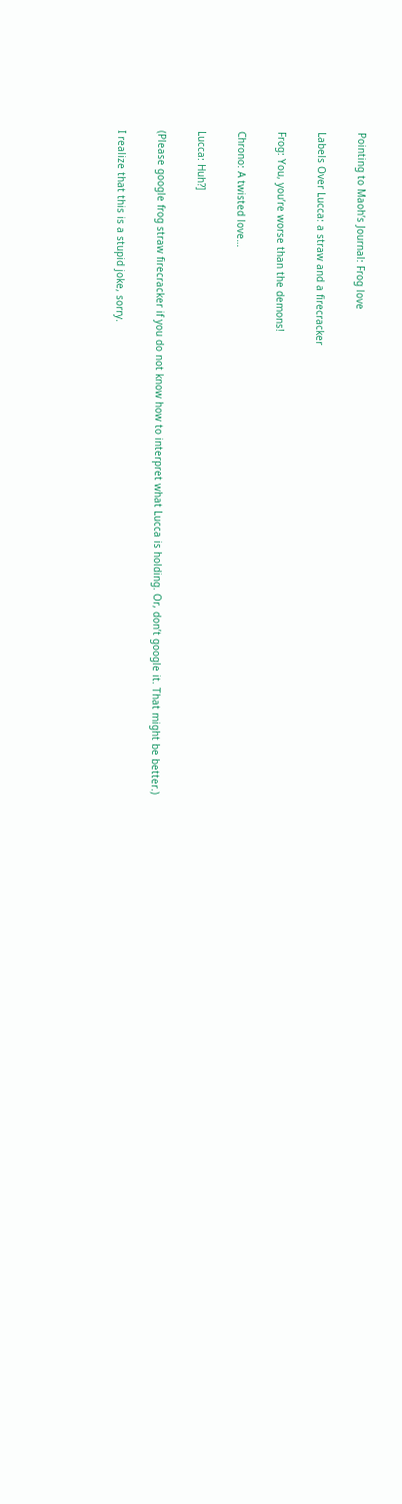Pointing to Maoh’s Journal: Frog love

Labels Over Lucca: a straw and a firecracker

Frog: You, you’re worse than the demons!

Chrono: A twisted love…

Lucca: Huh?]

(Please google frog straw firecracker if you do not know how to interpret what Lucca is holding. Or, don’t google it. That might be better.)

I realize that this is a stupid joke, sorry.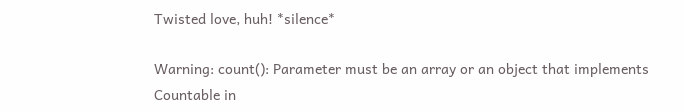Twisted love, huh! *silence*

Warning: count(): Parameter must be an array or an object that implements Countable in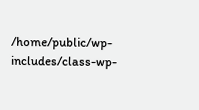/home/public/wp-includes/class-wp-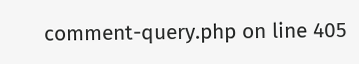comment-query.php on line 405